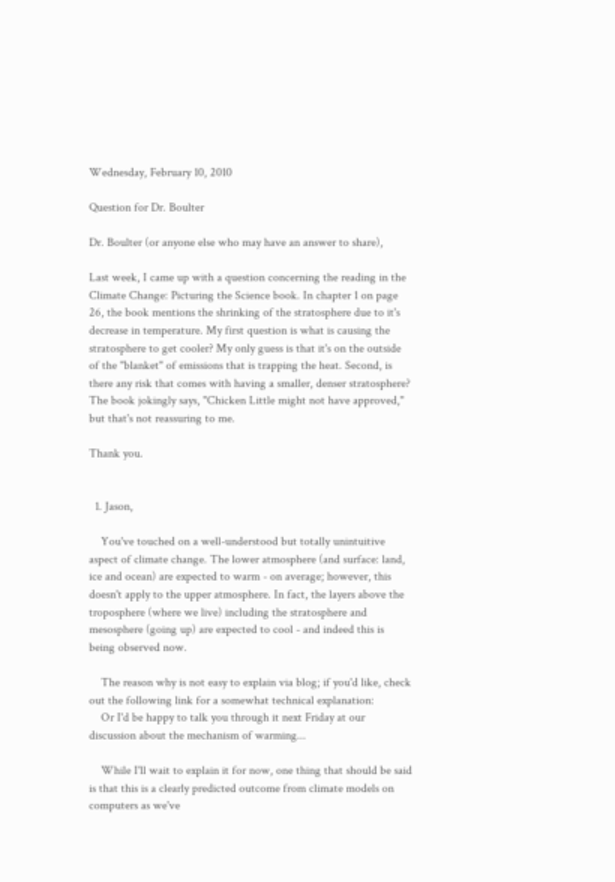Wednesday, February 10, 2010

Question for Dr. Boulter

Dr. Boulter (or anyone else who may have an answer to share),

Last week, I came up with a question concerning the reading in the Climate Change: Picturing the Science book. In chapter 1 on page 26, the book mentions the shrinking of the stratosphere due to it's decrease in temperature. My first question is what is causing the stratosphere to get cooler? My only guess is that it's on the outside of the "blanket" of emissions that is trapping the heat. Second, is there any risk that comes with having a smaller, denser stratosphere? The book jokingly says, "Chicken Little might not have approved," but that's not reassuring to me.

Thank you.


  1. Jason,

    You've touched on a well-understood but totally unintuitive aspect of climate change. The lower atmosphere (and surface: land, ice and ocean) are expected to warm - on average; however, this doesn't apply to the upper atmosphere. In fact, the layers above the troposphere (where we live) including the stratosphere and mesosphere (going up) are expected to cool - and indeed this is being observed now.

    The reason why is not easy to explain via blog; if you'd like, check out the following link for a somewhat technical explanation:
    Or I'd be happy to talk you through it next Friday at our discussion about the mechanism of warming...

    While I'll wait to explain it for now, one thing that should be said is that this is a clearly predicted outcome from climate models on computers as we've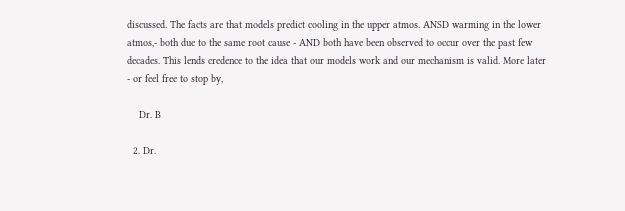discussed. The facts are that models predict cooling in the upper atmos. ANSD warming in the lower atmos,- both due to the same root cause - AND both have been observed to occur over the past few decades. This lends credence to the idea that our models work and our mechanism is valid. More later - or feel free to stop by,

    Dr. B

  2. Dr.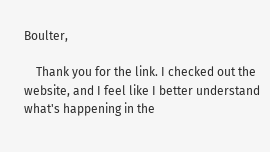Boulter,

    Thank you for the link. I checked out the website, and I feel like I better understand what's happening in the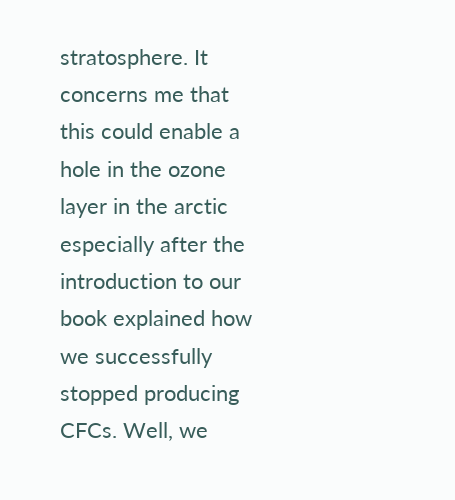stratosphere. It concerns me that this could enable a hole in the ozone layer in the arctic especially after the introduction to our book explained how we successfully stopped producing CFCs. Well, we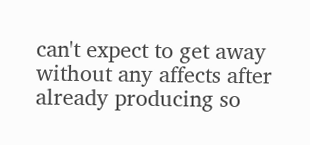can't expect to get away without any affects after already producing so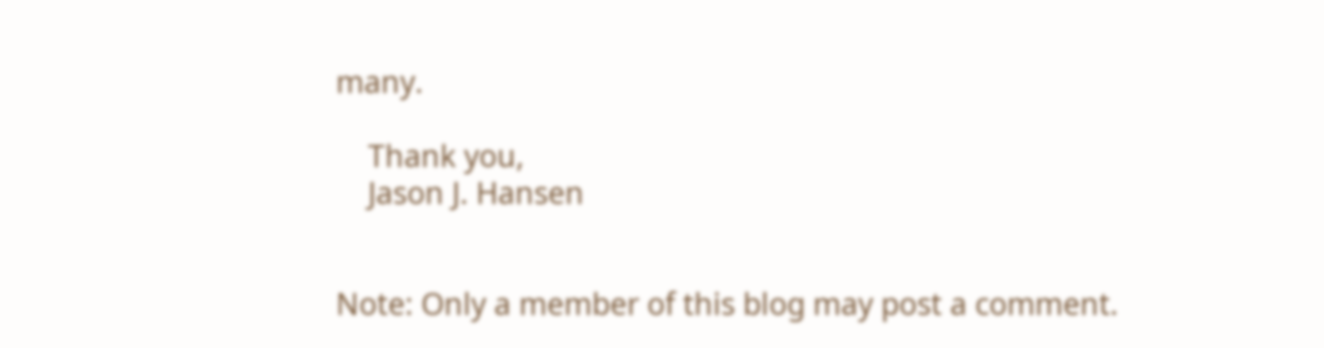many.

    Thank you,
    Jason J. Hansen


Note: Only a member of this blog may post a comment.